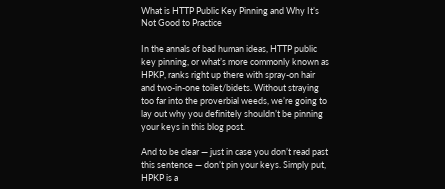What is HTTP Public Key Pinning and Why It’s Not Good to Practice

In the annals of bad human ideas, HTTP public key pinning, or what’s more commonly known as HPKP, ranks right up there with spray-on hair and two-in-one toilet/bidets. Without straying too far into the proverbial weeds, we’re going to lay out why you definitely shouldn’t be pinning your keys in this blog post.

And to be clear — just in case you don’t read past this sentence — don’t pin your keys. Simply put, HPKP is a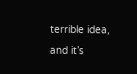terrible idea, and it’s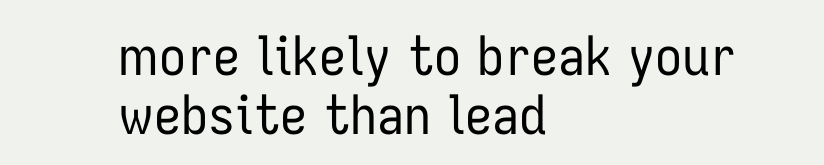more likely to break your website than lead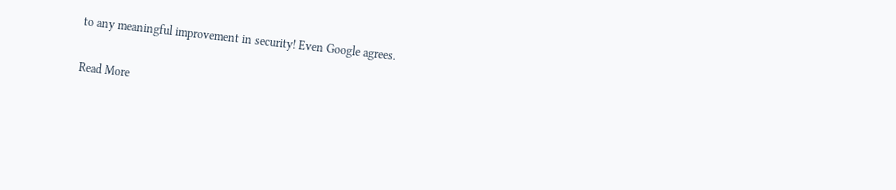to any meaningful improvement in security! Even Google agrees.

Read More